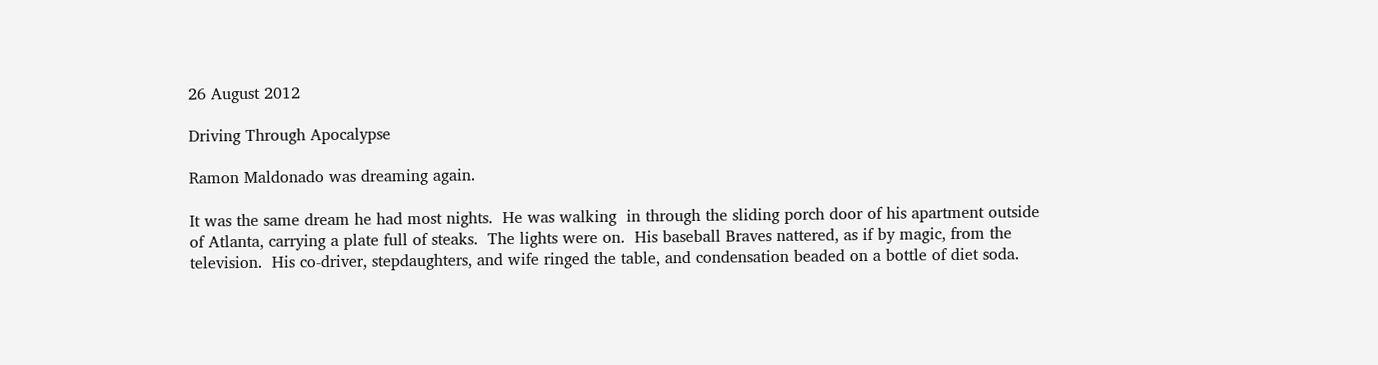26 August 2012

Driving Through Apocalypse

Ramon Maldonado was dreaming again.

It was the same dream he had most nights.  He was walking  in through the sliding porch door of his apartment outside of Atlanta, carrying a plate full of steaks.  The lights were on.  His baseball Braves nattered, as if by magic, from the television.  His co-driver, stepdaughters, and wife ringed the table, and condensation beaded on a bottle of diet soda.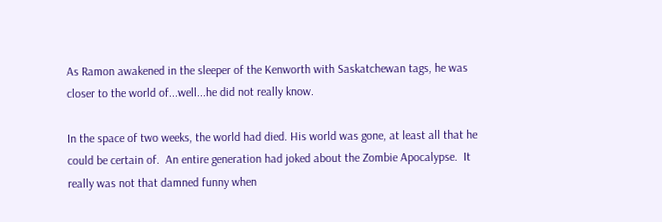As Ramon awakened in the sleeper of the Kenworth with Saskatchewan tags, he was closer to the world of...well...he did not really know.

In the space of two weeks, the world had died. His world was gone, at least all that he could be certain of.  An entire generation had joked about the Zombie Apocalypse.  It really was not that damned funny when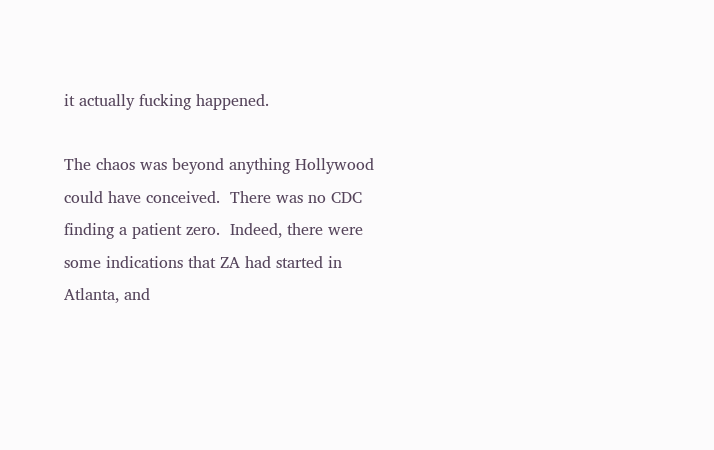it actually fucking happened.

The chaos was beyond anything Hollywood could have conceived.  There was no CDC finding a patient zero.  Indeed, there were some indications that ZA had started in Atlanta, and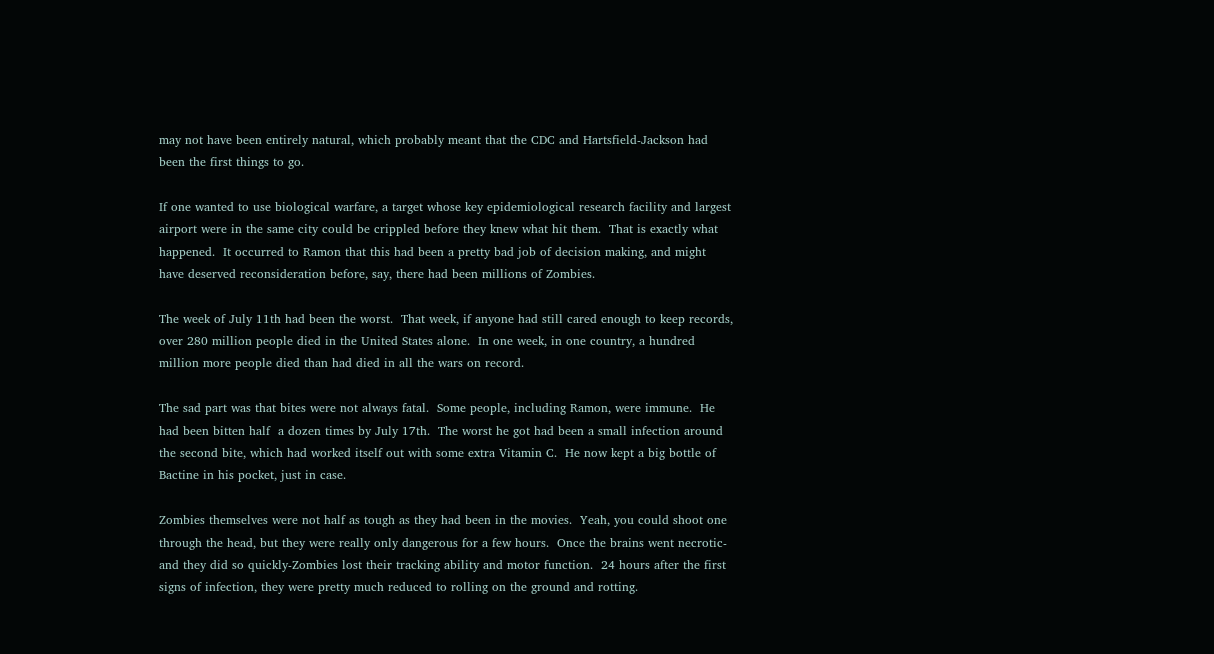may not have been entirely natural, which probably meant that the CDC and Hartsfield-Jackson had been the first things to go.

If one wanted to use biological warfare, a target whose key epidemiological research facility and largest airport were in the same city could be crippled before they knew what hit them.  That is exactly what happened.  It occurred to Ramon that this had been a pretty bad job of decision making, and might have deserved reconsideration before, say, there had been millions of Zombies.

The week of July 11th had been the worst.  That week, if anyone had still cared enough to keep records, over 280 million people died in the United States alone.  In one week, in one country, a hundred million more people died than had died in all the wars on record.

The sad part was that bites were not always fatal.  Some people, including Ramon, were immune.  He had been bitten half  a dozen times by July 17th.  The worst he got had been a small infection around the second bite, which had worked itself out with some extra Vitamin C.  He now kept a big bottle of Bactine in his pocket, just in case.

Zombies themselves were not half as tough as they had been in the movies.  Yeah, you could shoot one through the head, but they were really only dangerous for a few hours.  Once the brains went necrotic-and they did so quickly-Zombies lost their tracking ability and motor function.  24 hours after the first signs of infection, they were pretty much reduced to rolling on the ground and rotting.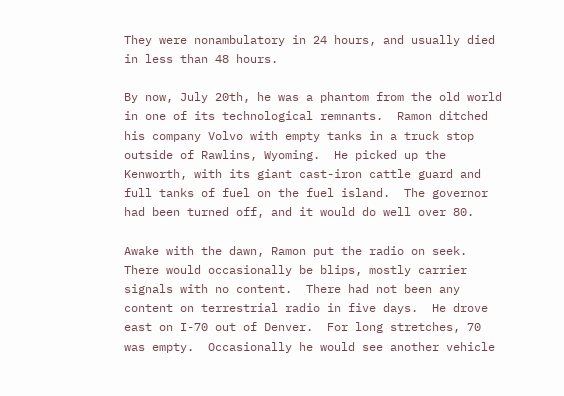They were nonambulatory in 24 hours, and usually died in less than 48 hours.

By now, July 20th, he was a phantom from the old world in one of its technological remnants.  Ramon ditched his company Volvo with empty tanks in a truck stop outside of Rawlins, Wyoming.  He picked up the Kenworth, with its giant cast-iron cattle guard and full tanks of fuel on the fuel island.  The governor had been turned off, and it would do well over 80.

Awake with the dawn, Ramon put the radio on seek.  There would occasionally be blips, mostly carrier signals with no content.  There had not been any content on terrestrial radio in five days.  He drove east on I-70 out of Denver.  For long stretches, 70 was empty.  Occasionally he would see another vehicle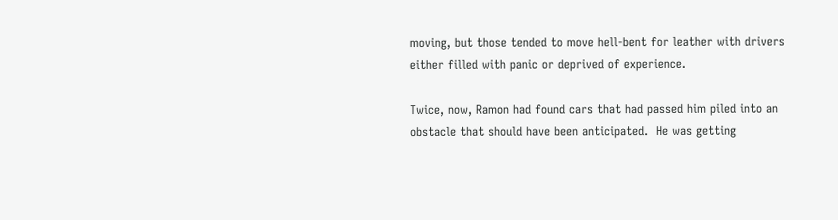moving, but those tended to move hell-bent for leather with drivers either filled with panic or deprived of experience.

Twice, now, Ramon had found cars that had passed him piled into an obstacle that should have been anticipated.  He was getting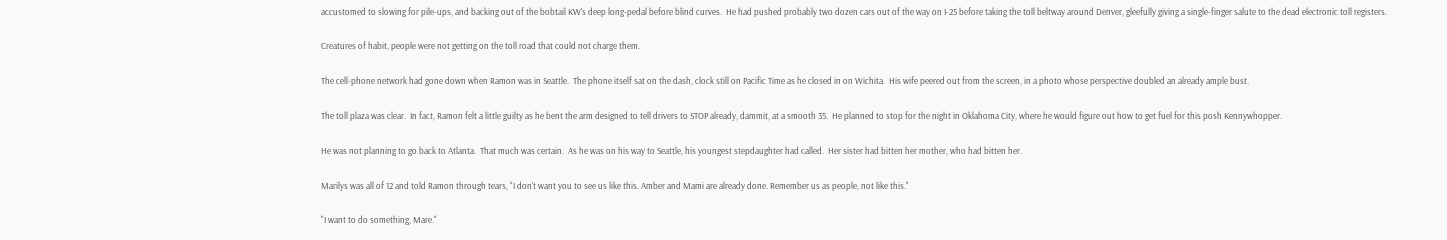accustomed to slowing for pile-ups, and backing out of the bobtail KW's deep long-pedal before blind curves.  He had pushed probably two dozen cars out of the way on I-25 before taking the toll beltway around Denver, gleefully giving a single-finger salute to the dead electronic toll registers.

Creatures of habit, people were not getting on the toll road that could not charge them.

The cell-phone network had gone down when Ramon was in Seattle.  The phone itself sat on the dash, clock still on Pacific Time as he closed in on Wichita.  His wife peered out from the screen, in a photo whose perspective doubled an already ample bust.

The toll plaza was clear.  In fact, Ramon felt a little guilty as he bent the arm designed to tell drivers to STOP already, dammit, at a smooth 35.  He planned to stop for the night in Oklahoma City, where he would figure out how to get fuel for this posh Kennywhopper.

He was not planning to go back to Atlanta.  That much was certain.  As he was on his way to Seattle, his youngest stepdaughter had called.  Her sister had bitten her mother, who had bitten her.

Marilys was all of 12 and told Ramon through tears, "I don't want you to see us like this. Amber and Mami are already done. Remember us as people, not like this."

"I want to do something, Mare."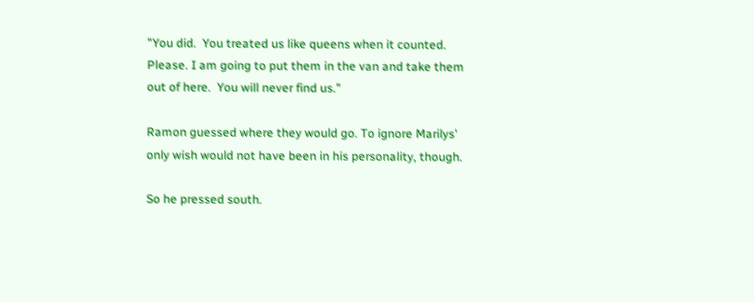"You did.  You treated us like queens when it counted. Please. I am going to put them in the van and take them out of here.  You will never find us."

Ramon guessed where they would go. To ignore Marilys' only wish would not have been in his personality, though.

So he pressed south.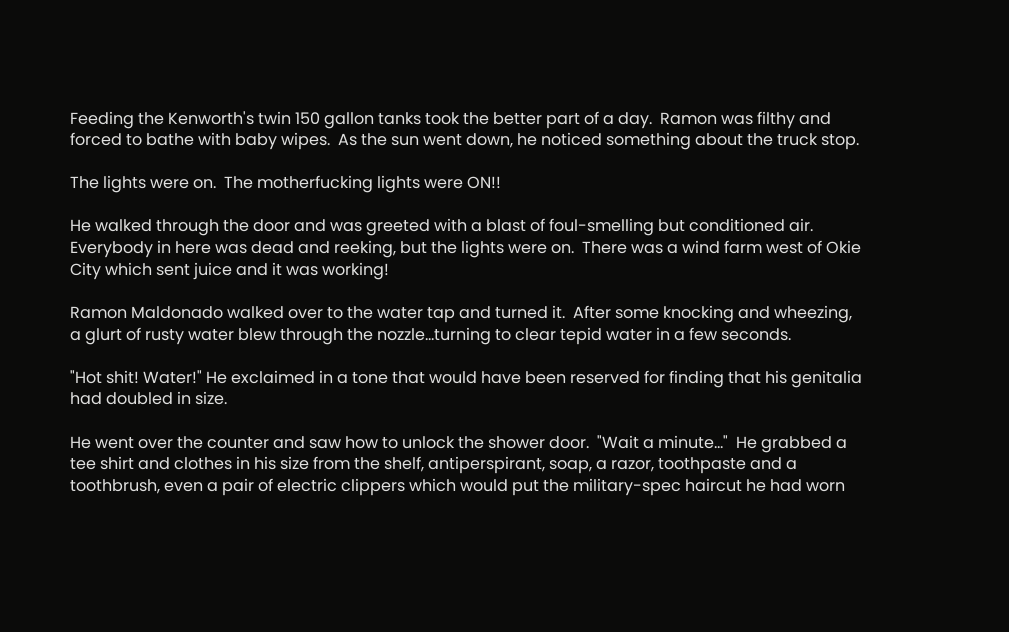Feeding the Kenworth's twin 150 gallon tanks took the better part of a day.  Ramon was filthy and forced to bathe with baby wipes.  As the sun went down, he noticed something about the truck stop.

The lights were on.  The motherfucking lights were ON!!

He walked through the door and was greeted with a blast of foul-smelling but conditioned air.  Everybody in here was dead and reeking, but the lights were on.  There was a wind farm west of Okie City which sent juice and it was working!

Ramon Maldonado walked over to the water tap and turned it.  After some knocking and wheezing, a glurt of rusty water blew through the nozzle...turning to clear tepid water in a few seconds.

"Hot shit! Water!" He exclaimed in a tone that would have been reserved for finding that his genitalia had doubled in size.

He went over the counter and saw how to unlock the shower door.  "Wait a minute..."  He grabbed a tee shirt and clothes in his size from the shelf, antiperspirant, soap, a razor, toothpaste and a toothbrush, even a pair of electric clippers which would put the military-spec haircut he had worn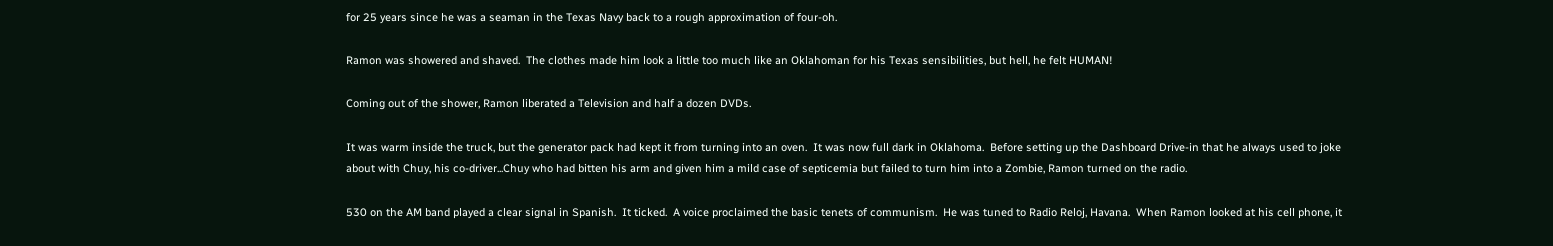for 25 years since he was a seaman in the Texas Navy back to a rough approximation of four-oh.

Ramon was showered and shaved.  The clothes made him look a little too much like an Oklahoman for his Texas sensibilities, but hell, he felt HUMAN!

Coming out of the shower, Ramon liberated a Television and half a dozen DVDs.

It was warm inside the truck, but the generator pack had kept it from turning into an oven.  It was now full dark in Oklahoma.  Before setting up the Dashboard Drive-in that he always used to joke about with Chuy, his co-driver...Chuy who had bitten his arm and given him a mild case of septicemia but failed to turn him into a Zombie, Ramon turned on the radio.

530 on the AM band played a clear signal in Spanish.  It ticked.  A voice proclaimed the basic tenets of communism.  He was tuned to Radio Reloj, Havana.  When Ramon looked at his cell phone, it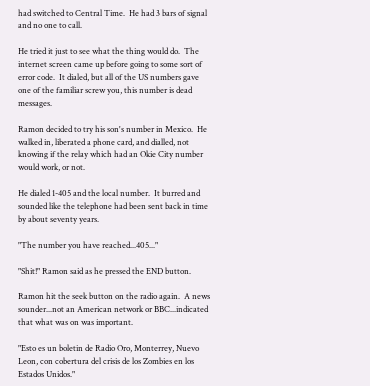had switched to Central Time.  He had 3 bars of signal and no one to call.

He tried it just to see what the thing would do.  The internet screen came up before going to some sort of error code.  It dialed, but all of the US numbers gave one of the familiar screw you, this number is dead messages.

Ramon decided to try his son's number in Mexico.  He walked in, liberated a phone card, and dialled, not knowing if the relay which had an Okie City number would work, or not.

He dialed 1-405 and the local number.  It burred and sounded like the telephone had been sent back in time by about seventy years.

"The number you have reached...405..."

"Shit!" Ramon said as he pressed the END button.

Ramon hit the seek button on the radio again.  A news sounder...not an American network or BBC...indicated that what was on was important.

"Esto es un boletin de Radio Oro, Monterrey, Nuevo Leon, con cobertura del crisis de los Zombies en los Estados Unidos."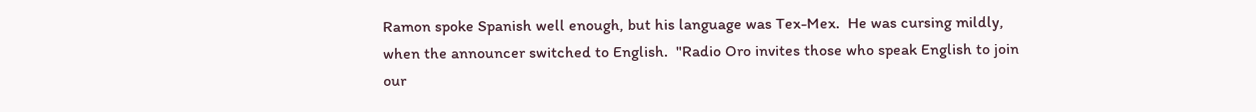Ramon spoke Spanish well enough, but his language was Tex-Mex.  He was cursing mildly, when the announcer switched to English.  "Radio Oro invites those who speak English to join our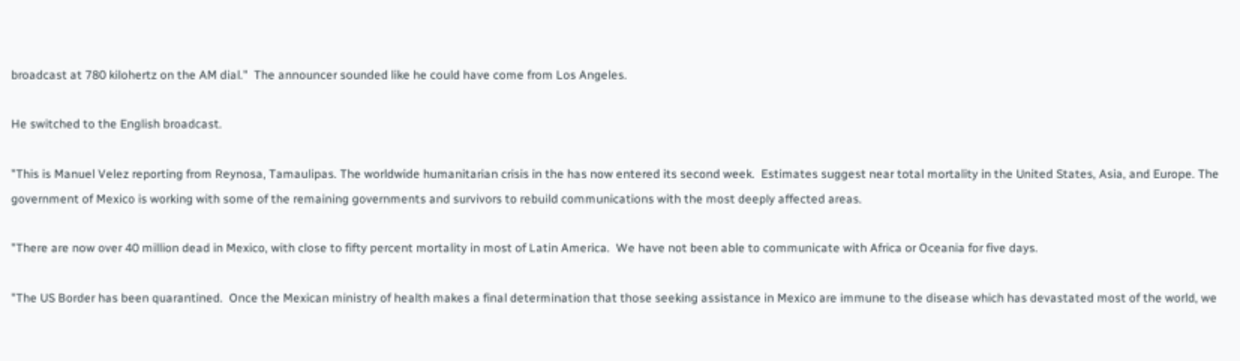broadcast at 780 kilohertz on the AM dial."  The announcer sounded like he could have come from Los Angeles.

He switched to the English broadcast.

"This is Manuel Velez reporting from Reynosa, Tamaulipas. The worldwide humanitarian crisis in the has now entered its second week.  Estimates suggest near total mortality in the United States, Asia, and Europe. The government of Mexico is working with some of the remaining governments and survivors to rebuild communications with the most deeply affected areas.

"There are now over 40 million dead in Mexico, with close to fifty percent mortality in most of Latin America.  We have not been able to communicate with Africa or Oceania for five days.

"The US Border has been quarantined.  Once the Mexican ministry of health makes a final determination that those seeking assistance in Mexico are immune to the disease which has devastated most of the world, we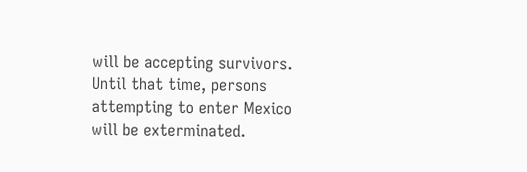will be accepting survivors.  Until that time, persons attempting to enter Mexico will be exterminated.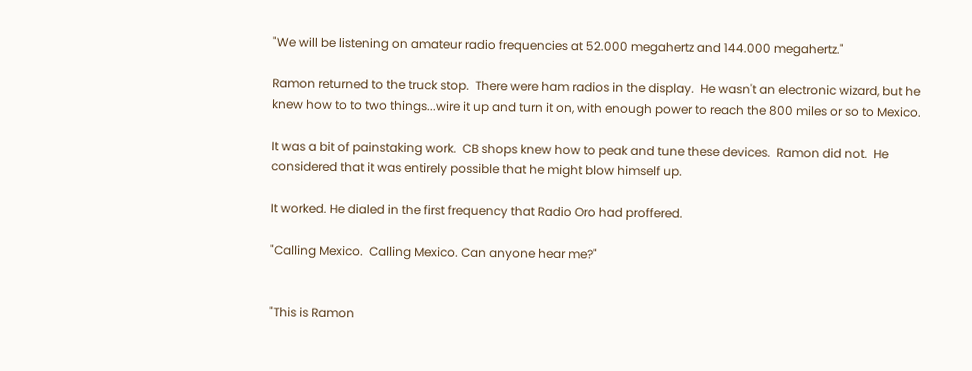"We will be listening on amateur radio frequencies at 52.000 megahertz and 144.000 megahertz."

Ramon returned to the truck stop.  There were ham radios in the display.  He wasn't an electronic wizard, but he knew how to to two things...wire it up and turn it on, with enough power to reach the 800 miles or so to Mexico.

It was a bit of painstaking work.  CB shops knew how to peak and tune these devices.  Ramon did not.  He considered that it was entirely possible that he might blow himself up.

It worked. He dialed in the first frequency that Radio Oro had proffered.

"Calling Mexico.  Calling Mexico. Can anyone hear me?"


"This is Ramon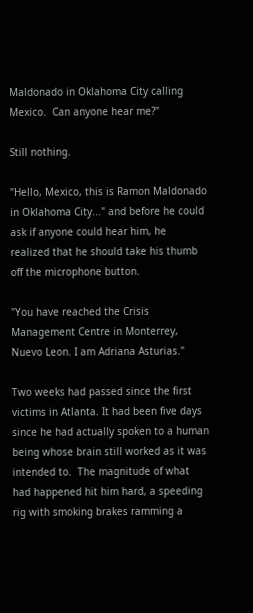Maldonado in Oklahoma City calling Mexico.  Can anyone hear me?"

Still nothing.

"Hello, Mexico, this is Ramon Maldonado in Oklahoma City..." and before he could ask if anyone could hear him, he realized that he should take his thumb off the microphone button.

"You have reached the Crisis Management Centre in Monterrey, Nuevo Leon. I am Adriana Asturias."

Two weeks had passed since the first victims in Atlanta. It had been five days since he had actually spoken to a human being whose brain still worked as it was intended to.  The magnitude of what had happened hit him hard, a speeding rig with smoking brakes ramming a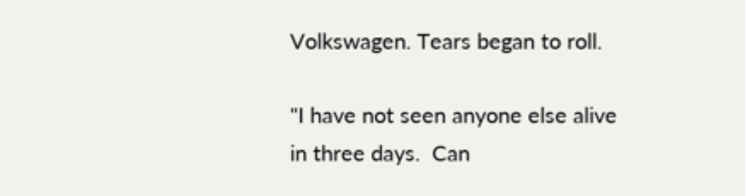Volkswagen. Tears began to roll.

"I have not seen anyone else alive in three days.  Can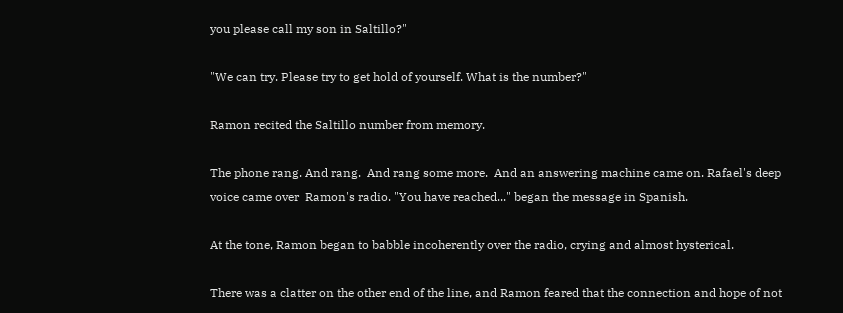you please call my son in Saltillo?"

"We can try. Please try to get hold of yourself. What is the number?"

Ramon recited the Saltillo number from memory.

The phone rang. And rang.  And rang some more.  And an answering machine came on. Rafael's deep voice came over  Ramon's radio. "You have reached..." began the message in Spanish.

At the tone, Ramon began to babble incoherently over the radio, crying and almost hysterical.

There was a clatter on the other end of the line, and Ramon feared that the connection and hope of not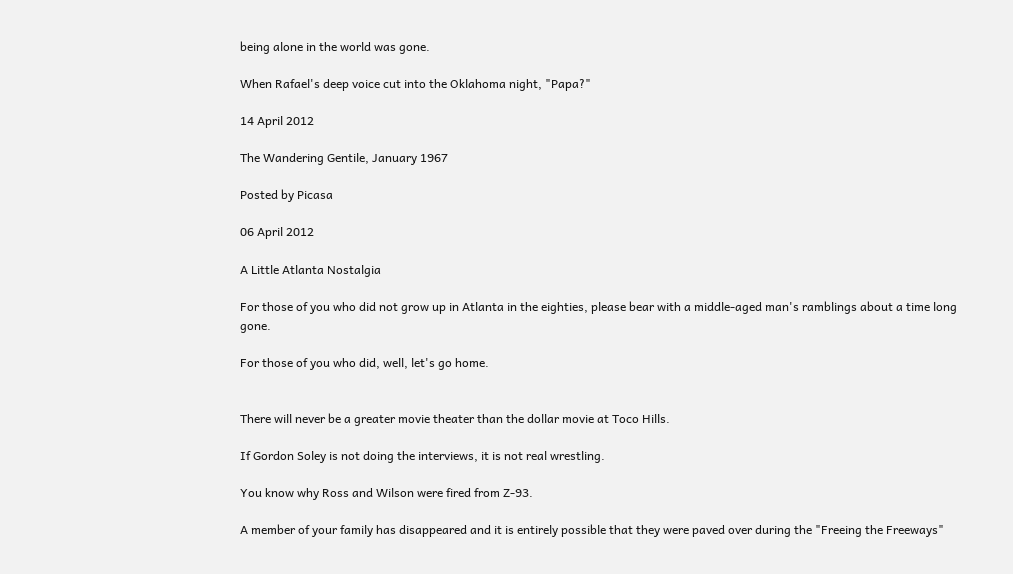being alone in the world was gone.

When Rafael's deep voice cut into the Oklahoma night, "Papa?"

14 April 2012

The Wandering Gentile, January 1967

Posted by Picasa

06 April 2012

A Little Atlanta Nostalgia

For those of you who did not grow up in Atlanta in the eighties, please bear with a middle-aged man's ramblings about a time long gone.

For those of you who did, well, let's go home.


There will never be a greater movie theater than the dollar movie at Toco Hills.

If Gordon Soley is not doing the interviews, it is not real wrestling.

You know why Ross and Wilson were fired from Z-93.

A member of your family has disappeared and it is entirely possible that they were paved over during the "Freeing the Freeways"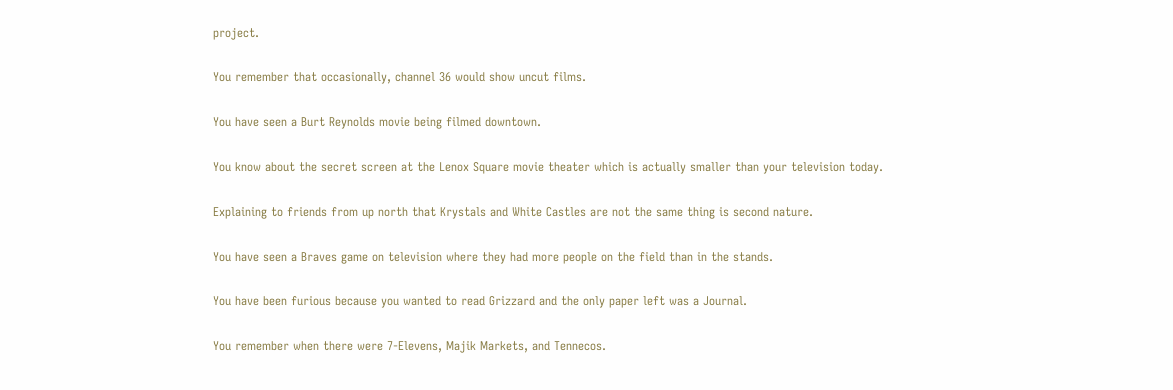project.

You remember that occasionally, channel 36 would show uncut films.

You have seen a Burt Reynolds movie being filmed downtown.

You know about the secret screen at the Lenox Square movie theater which is actually smaller than your television today.

Explaining to friends from up north that Krystals and White Castles are not the same thing is second nature.

You have seen a Braves game on television where they had more people on the field than in the stands.

You have been furious because you wanted to read Grizzard and the only paper left was a Journal.

You remember when there were 7-Elevens, Majik Markets, and Tennecos.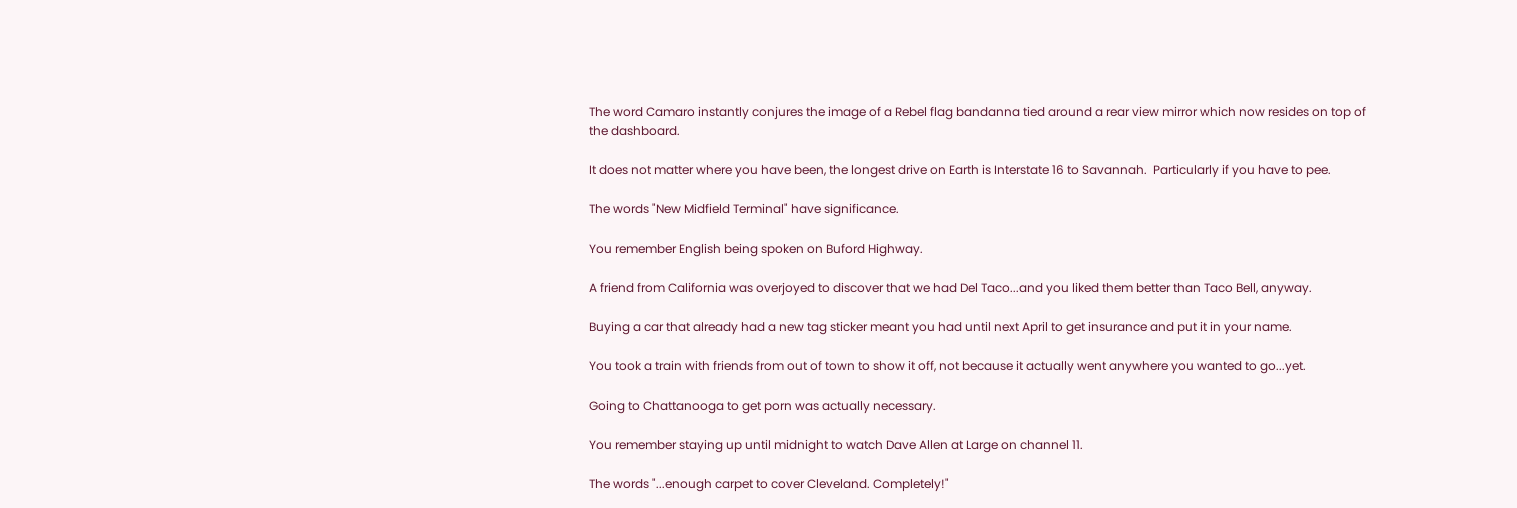The word Camaro instantly conjures the image of a Rebel flag bandanna tied around a rear view mirror which now resides on top of the dashboard.

It does not matter where you have been, the longest drive on Earth is Interstate 16 to Savannah.  Particularly if you have to pee.

The words "New Midfield Terminal" have significance.

You remember English being spoken on Buford Highway.

A friend from California was overjoyed to discover that we had Del Taco...and you liked them better than Taco Bell, anyway.

Buying a car that already had a new tag sticker meant you had until next April to get insurance and put it in your name.

You took a train with friends from out of town to show it off, not because it actually went anywhere you wanted to go...yet.

Going to Chattanooga to get porn was actually necessary.

You remember staying up until midnight to watch Dave Allen at Large on channel 11.

The words "...enough carpet to cover Cleveland. Completely!"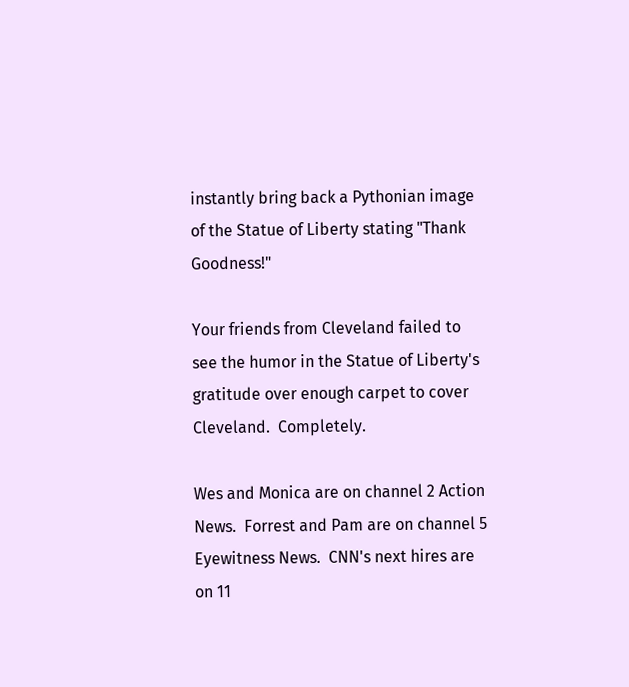instantly bring back a Pythonian image of the Statue of Liberty stating "Thank Goodness!"

Your friends from Cleveland failed to see the humor in the Statue of Liberty's gratitude over enough carpet to cover Cleveland.  Completely.

Wes and Monica are on channel 2 Action News.  Forrest and Pam are on channel 5 Eyewitness News.  CNN's next hires are on 11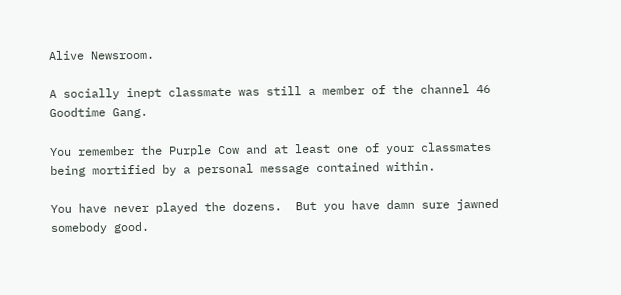Alive Newsroom.

A socially inept classmate was still a member of the channel 46 Goodtime Gang.

You remember the Purple Cow and at least one of your classmates being mortified by a personal message contained within.

You have never played the dozens.  But you have damn sure jawned somebody good.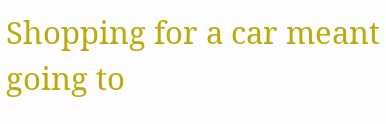Shopping for a car meant going to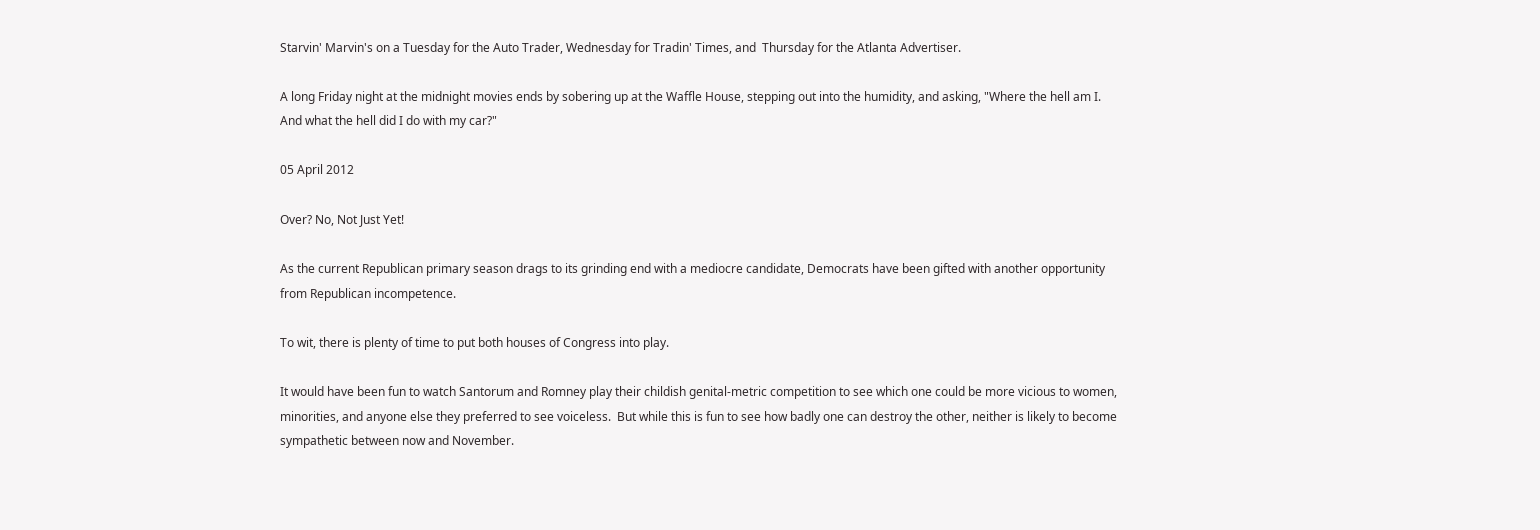Starvin' Marvin's on a Tuesday for the Auto Trader, Wednesday for Tradin' Times, and  Thursday for the Atlanta Advertiser.

A long Friday night at the midnight movies ends by sobering up at the Waffle House, stepping out into the humidity, and asking, "Where the hell am I.  And what the hell did I do with my car?"

05 April 2012

Over? No, Not Just Yet!

As the current Republican primary season drags to its grinding end with a mediocre candidate, Democrats have been gifted with another opportunity from Republican incompetence.

To wit, there is plenty of time to put both houses of Congress into play.

It would have been fun to watch Santorum and Romney play their childish genital-metric competition to see which one could be more vicious to women, minorities, and anyone else they preferred to see voiceless.  But while this is fun to see how badly one can destroy the other, neither is likely to become sympathetic between now and November.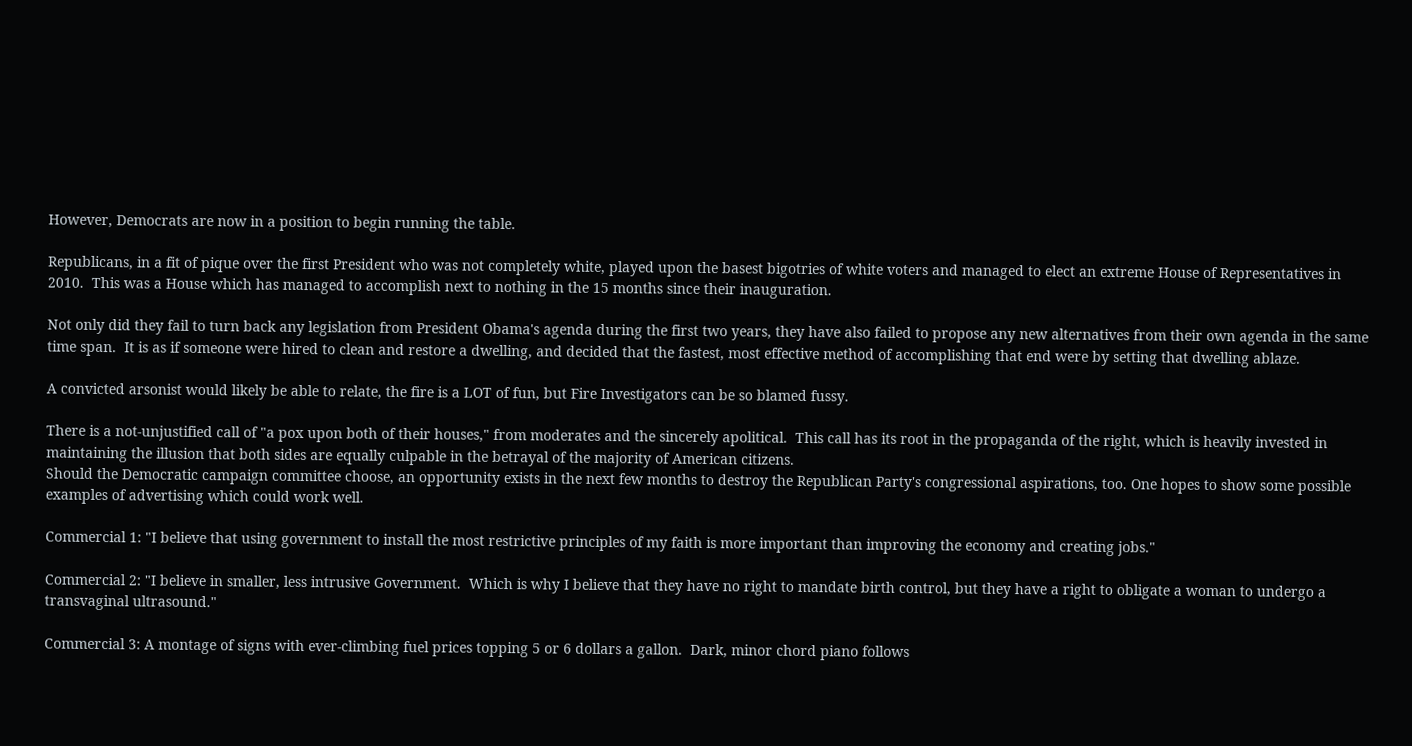However, Democrats are now in a position to begin running the table.

Republicans, in a fit of pique over the first President who was not completely white, played upon the basest bigotries of white voters and managed to elect an extreme House of Representatives in 2010.  This was a House which has managed to accomplish next to nothing in the 15 months since their inauguration.

Not only did they fail to turn back any legislation from President Obama's agenda during the first two years, they have also failed to propose any new alternatives from their own agenda in the same time span.  It is as if someone were hired to clean and restore a dwelling, and decided that the fastest, most effective method of accomplishing that end were by setting that dwelling ablaze.

A convicted arsonist would likely be able to relate, the fire is a LOT of fun, but Fire Investigators can be so blamed fussy.

There is a not-unjustified call of "a pox upon both of their houses," from moderates and the sincerely apolitical.  This call has its root in the propaganda of the right, which is heavily invested in maintaining the illusion that both sides are equally culpable in the betrayal of the majority of American citizens.
Should the Democratic campaign committee choose, an opportunity exists in the next few months to destroy the Republican Party's congressional aspirations, too. One hopes to show some possible examples of advertising which could work well.

Commercial 1: "I believe that using government to install the most restrictive principles of my faith is more important than improving the economy and creating jobs."

Commercial 2: "I believe in smaller, less intrusive Government.  Which is why I believe that they have no right to mandate birth control, but they have a right to obligate a woman to undergo a transvaginal ultrasound."

Commercial 3: A montage of signs with ever-climbing fuel prices topping 5 or 6 dollars a gallon.  Dark, minor chord piano follows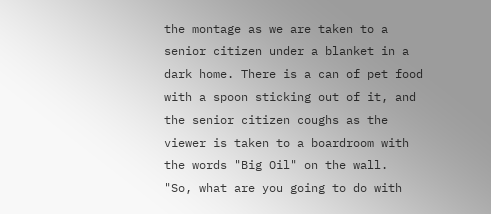the montage as we are taken to a senior citizen under a blanket in a dark home. There is a can of pet food with a spoon sticking out of it, and the senior citizen coughs as the viewer is taken to a boardroom with the words "Big Oil" on the wall.
"So, what are you going to do with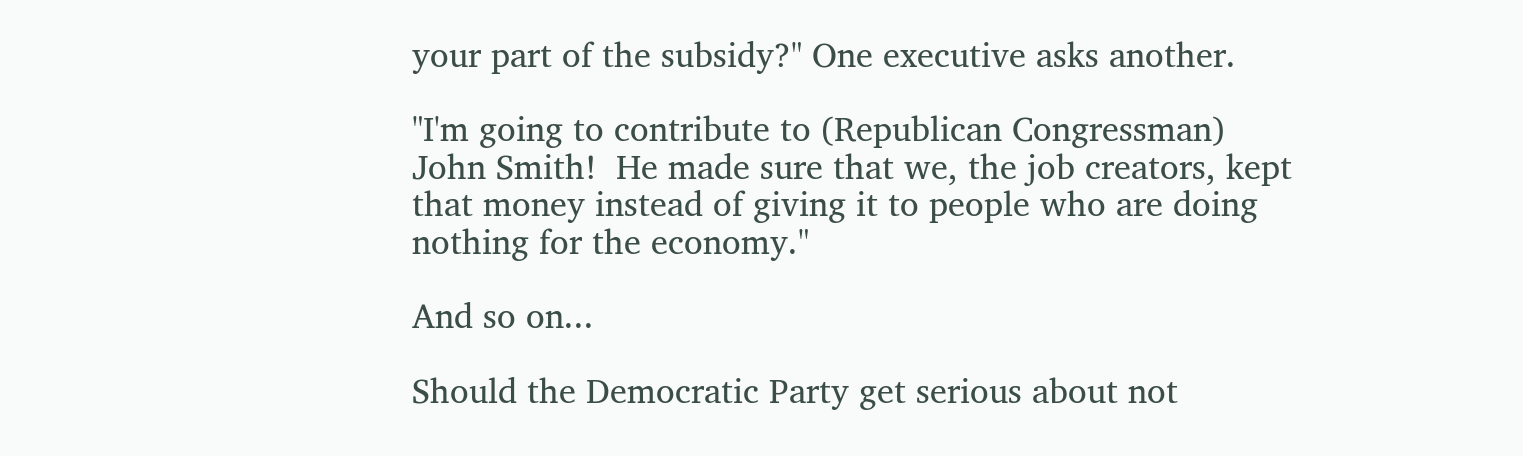your part of the subsidy?" One executive asks another.

"I'm going to contribute to (Republican Congressman) John Smith!  He made sure that we, the job creators, kept that money instead of giving it to people who are doing nothing for the economy."

And so on...

Should the Democratic Party get serious about not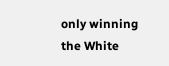only winning the White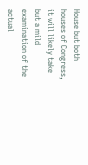House but both houses of Congress, it will likely take but a mild examination of the actual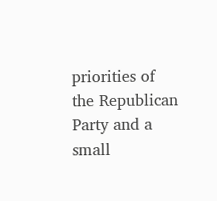priorities of the Republican Party and a small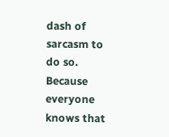dash of sarcasm to do so.  Because everyone knows that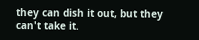they can dish it out, but they can't take it.